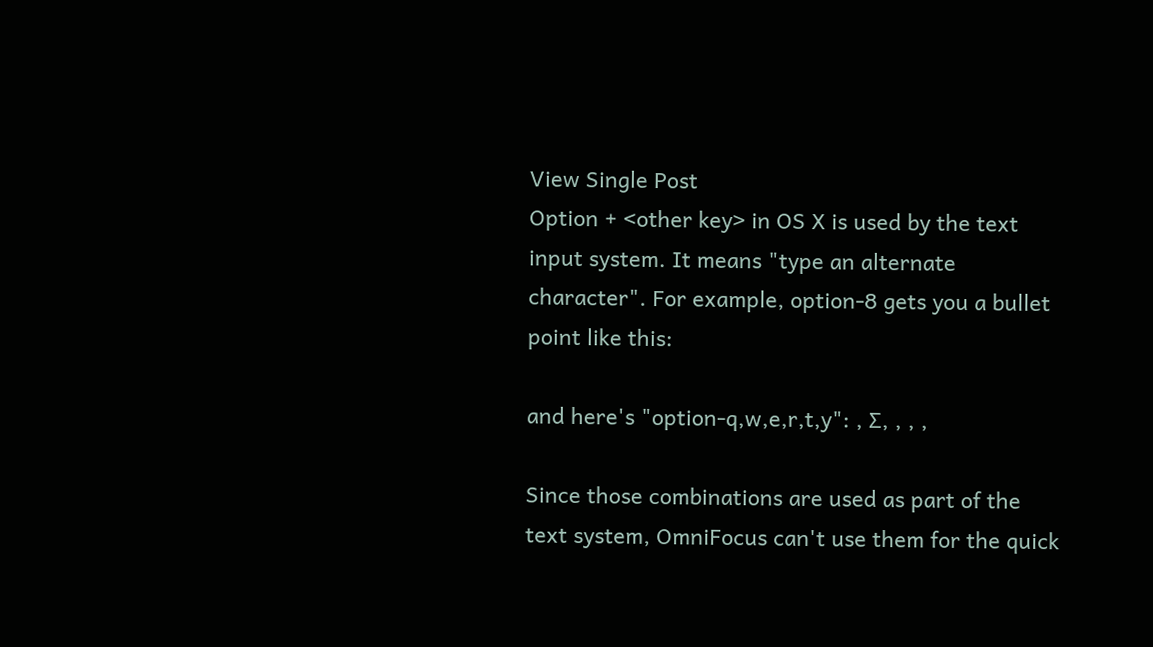View Single Post
Option + <other key> in OS X is used by the text input system. It means "type an alternate character". For example, option-8 gets you a bullet point like this:

and here's "option-q,w,e,r,t,y": , ∑, , , ,

Since those combinations are used as part of the text system, OmniFocus can't use them for the quick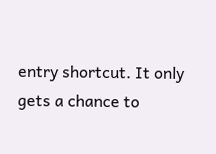entry shortcut. It only gets a chance to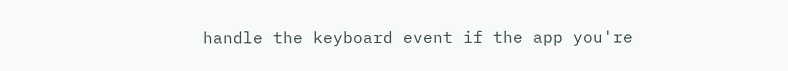handle the keyboard event if the app you're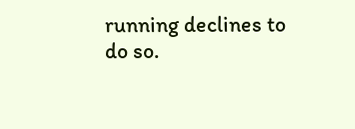running declines to do so.